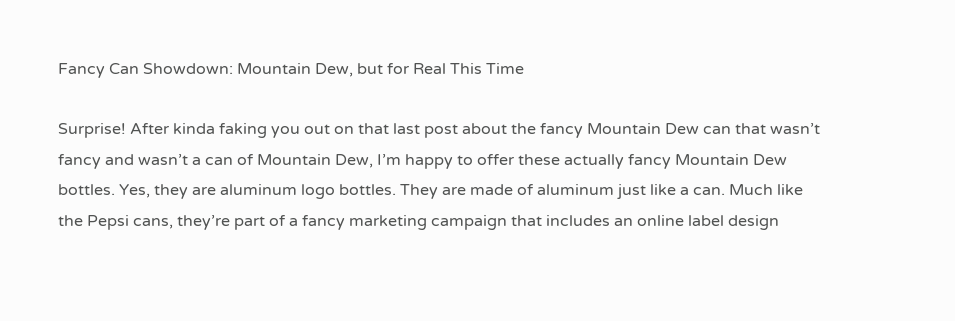Fancy Can Showdown: Mountain Dew, but for Real This Time

Surprise! After kinda faking you out on that last post about the fancy Mountain Dew can that wasn’t fancy and wasn’t a can of Mountain Dew, I’m happy to offer these actually fancy Mountain Dew bottles. Yes, they are aluminum logo bottles. They are made of aluminum just like a can. Much like the Pepsi cans, they’re part of a fancy marketing campaign that includes an online label design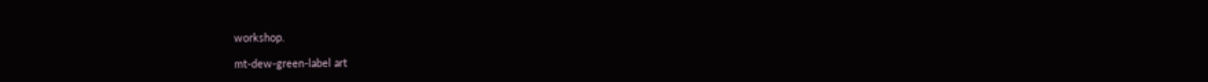workshop.

mt-dew-green-label art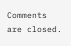Comments are closed.